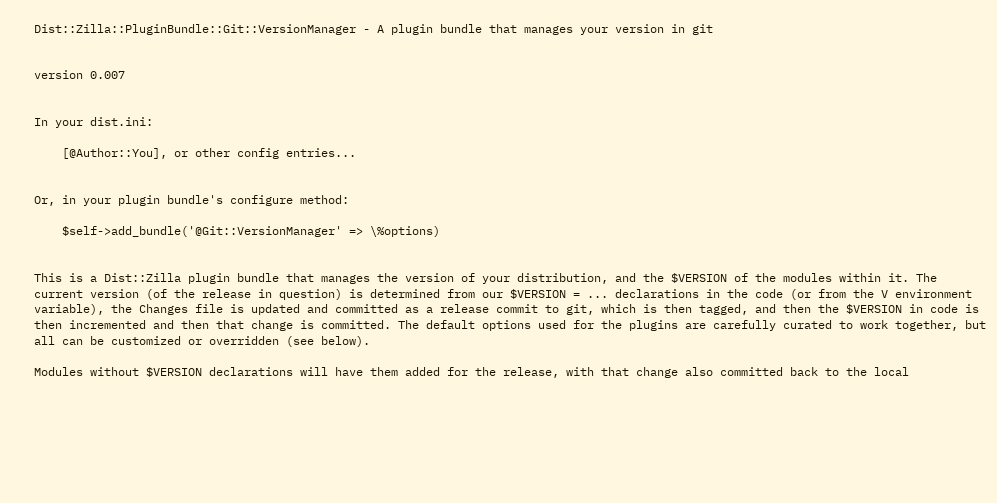Dist::Zilla::PluginBundle::Git::VersionManager - A plugin bundle that manages your version in git


version 0.007


In your dist.ini:

    [@Author::You], or other config entries...


Or, in your plugin bundle's configure method:

    $self->add_bundle('@Git::VersionManager' => \%options)


This is a Dist::Zilla plugin bundle that manages the version of your distribution, and the $VERSION of the modules within it. The current version (of the release in question) is determined from our $VERSION = ... declarations in the code (or from the V environment variable), the Changes file is updated and committed as a release commit to git, which is then tagged, and then the $VERSION in code is then incremented and then that change is committed. The default options used for the plugins are carefully curated to work together, but all can be customized or overridden (see below).

Modules without $VERSION declarations will have them added for the release, with that change also committed back to the local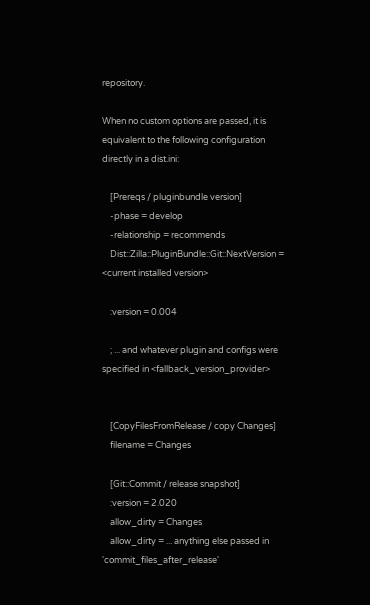repository.

When no custom options are passed, it is equivalent to the following configuration directly in a dist.ini:

    [Prereqs / pluginbundle version]
    -phase = develop
    -relationship = recommends
    Dist::Zilla::PluginBundle::Git::NextVersion = <current installed version>

    :version = 0.004

    ; ... and whatever plugin and configs were specified in <fallback_version_provider>


    [CopyFilesFromRelease / copy Changes]
    filename = Changes

    [Git::Commit / release snapshot]
    :version = 2.020
    allow_dirty = Changes
    allow_dirty = ... anything else passed in 'commit_files_after_release'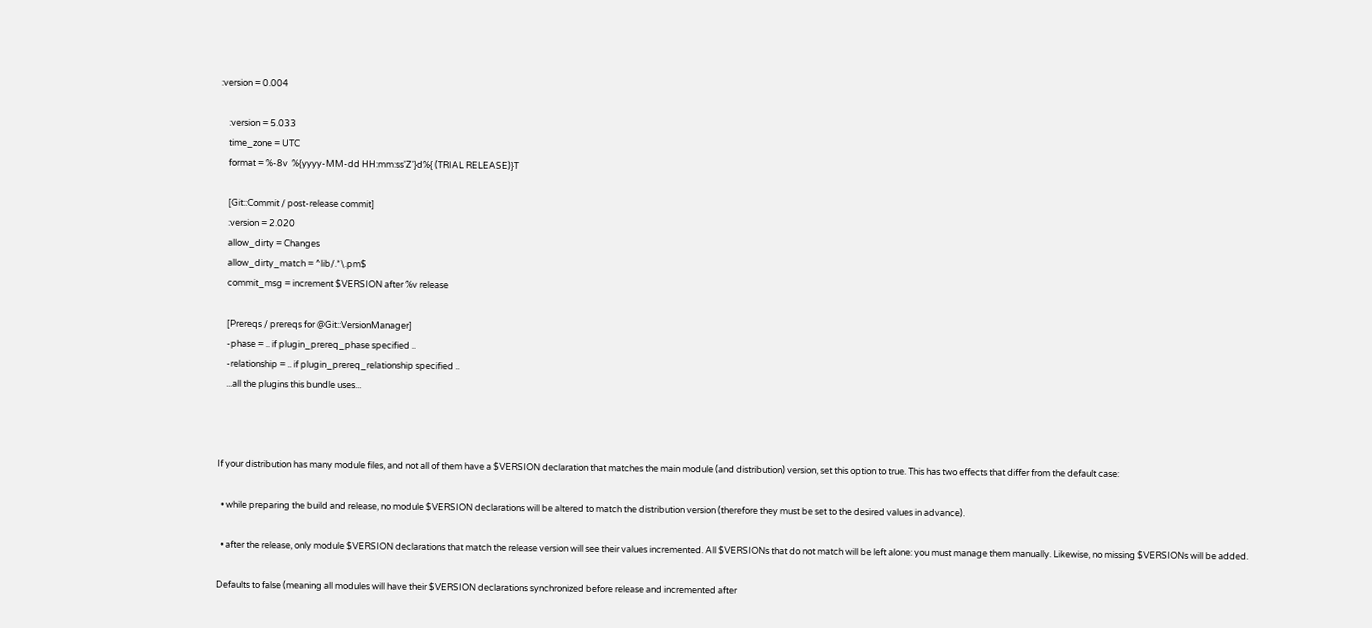:version = 0.004

    :version = 5.033
    time_zone = UTC
    format = %-8v  %{yyyy-MM-dd HH:mm:ss'Z'}d%{ (TRIAL RELEASE)}T

    [Git::Commit / post-release commit]
    :version = 2.020
    allow_dirty = Changes
    allow_dirty_match = ^lib/.*\.pm$
    commit_msg = increment $VERSION after %v release

    [Prereqs / prereqs for @Git::VersionManager]
    -phase = .. if plugin_prereq_phase specified ..
    -relationship = .. if plugin_prereq_relationship specified ..
    ...all the plugins this bundle uses...



If your distribution has many module files, and not all of them have a $VERSION declaration that matches the main module (and distribution) version, set this option to true. This has two effects that differ from the default case:

  • while preparing the build and release, no module $VERSION declarations will be altered to match the distribution version (therefore they must be set to the desired values in advance).

  • after the release, only module $VERSION declarations that match the release version will see their values incremented. All $VERSIONs that do not match will be left alone: you must manage them manually. Likewise, no missing $VERSIONs will be added.

Defaults to false (meaning all modules will have their $VERSION declarations synchronized before release and incremented after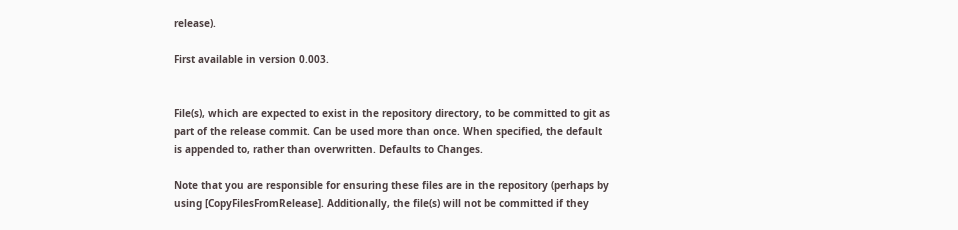release).

First available in version 0.003.


File(s), which are expected to exist in the repository directory, to be committed to git as part of the release commit. Can be used more than once. When specified, the default is appended to, rather than overwritten. Defaults to Changes.

Note that you are responsible for ensuring these files are in the repository (perhaps by using [CopyFilesFromRelease]. Additionally, the file(s) will not be committed if they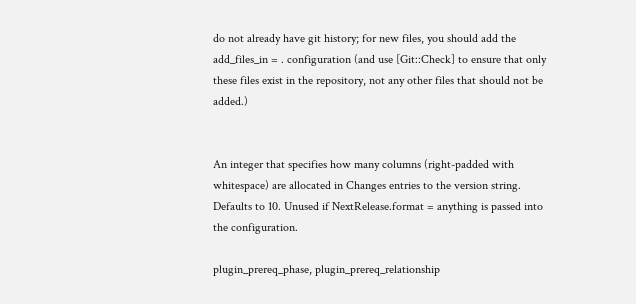do not already have git history; for new files, you should add the add_files_in = . configuration (and use [Git::Check] to ensure that only these files exist in the repository, not any other files that should not be added.)


An integer that specifies how many columns (right-padded with whitespace) are allocated in Changes entries to the version string. Defaults to 10. Unused if NextRelease.format = anything is passed into the configuration.

plugin_prereq_phase, plugin_prereq_relationship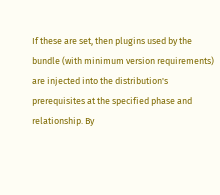If these are set, then plugins used by the bundle (with minimum version requirements) are injected into the distribution's prerequisites at the specified phase and relationship. By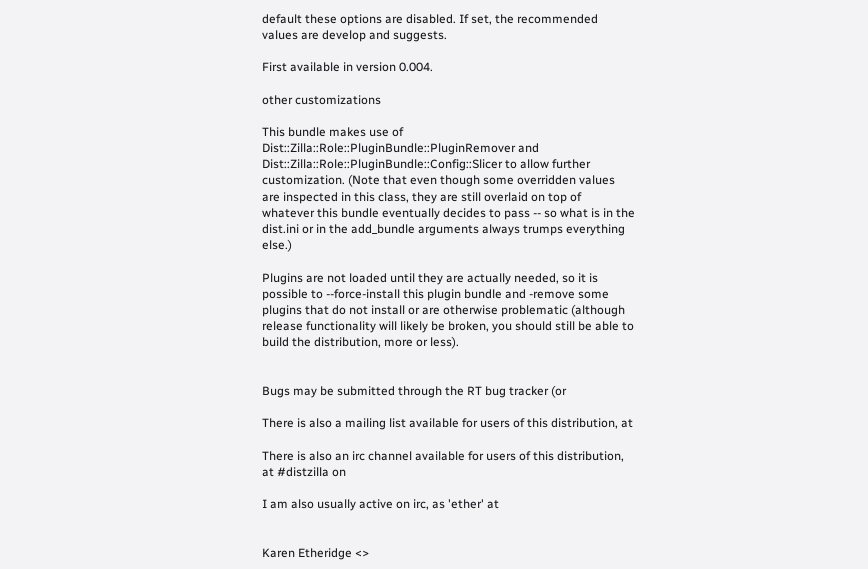default these options are disabled. If set, the recommended values are develop and suggests.

First available in version 0.004.

other customizations

This bundle makes use of Dist::Zilla::Role::PluginBundle::PluginRemover and Dist::Zilla::Role::PluginBundle::Config::Slicer to allow further customization. (Note that even though some overridden values are inspected in this class, they are still overlaid on top of whatever this bundle eventually decides to pass -- so what is in the dist.ini or in the add_bundle arguments always trumps everything else.)

Plugins are not loaded until they are actually needed, so it is possible to --force-install this plugin bundle and -remove some plugins that do not install or are otherwise problematic (although release functionality will likely be broken, you should still be able to build the distribution, more or less).


Bugs may be submitted through the RT bug tracker (or

There is also a mailing list available for users of this distribution, at

There is also an irc channel available for users of this distribution, at #distzilla on

I am also usually active on irc, as 'ether' at


Karen Etheridge <>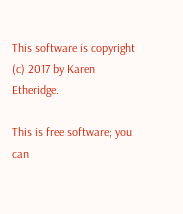This software is copyright (c) 2017 by Karen Etheridge.

This is free software; you can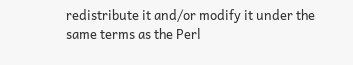redistribute it and/or modify it under the same terms as the Perl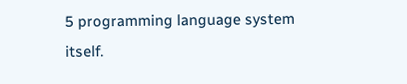5 programming language system itself.